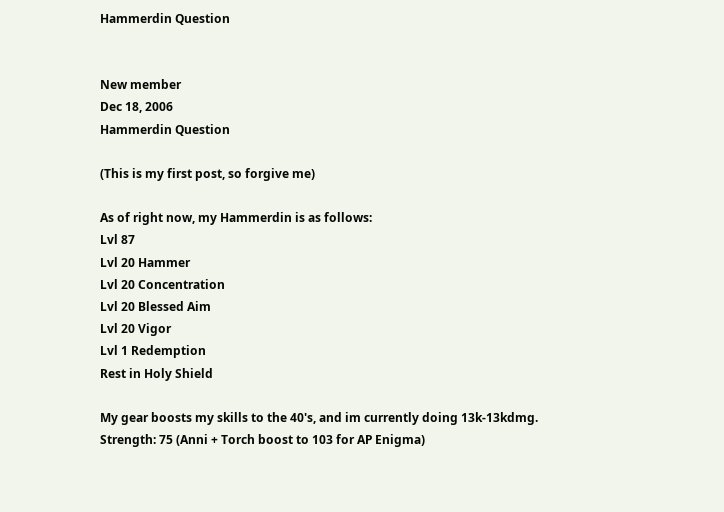Hammerdin Question


New member
Dec 18, 2006
Hammerdin Question

(This is my first post, so forgive me)

As of right now, my Hammerdin is as follows:
Lvl 87
Lvl 20 Hammer
Lvl 20 Concentration
Lvl 20 Blessed Aim
Lvl 20 Vigor
Lvl 1 Redemption
Rest in Holy Shield

My gear boosts my skills to the 40's, and im currently doing 13k-13kdmg.
Strength: 75 (Anni + Torch boost to 103 for AP Enigma)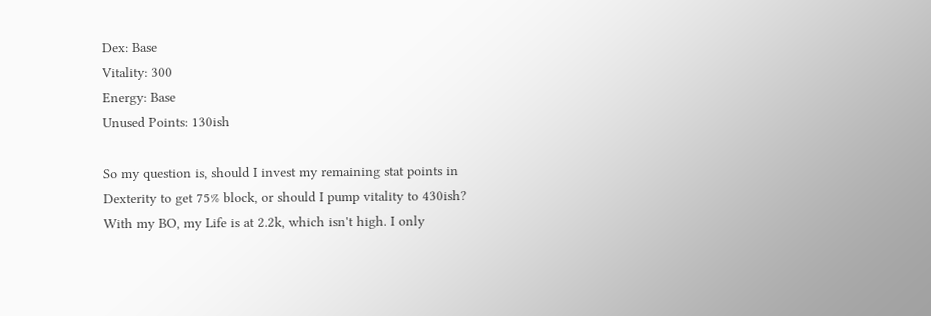Dex: Base
Vitality: 300
Energy: Base
Unused Points: 130ish

So my question is, should I invest my remaining stat points in Dexterity to get 75% block, or should I pump vitality to 430ish? With my BO, my Life is at 2.2k, which isn't high. I only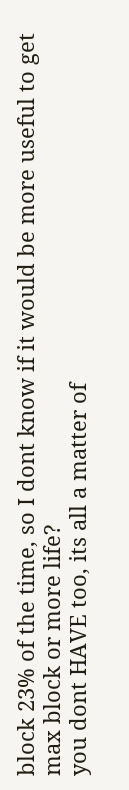block 23% of the time, so I dont know if it would be more useful to get max block or more life?
you dont HAVE too, its all a matter of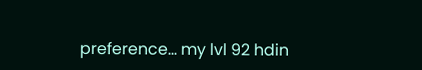preference... my lvl 92 hdin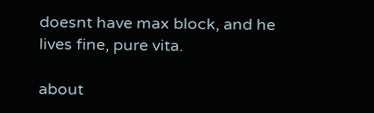doesnt have max block, and he lives fine, pure vita.

about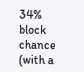34% block chance (with a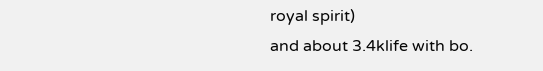royal spirit)
and about 3.4klife with bo.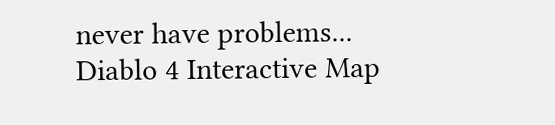never have problems...
Diablo 4 Interactive Map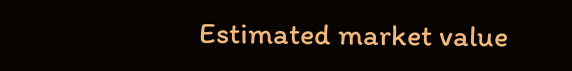Estimated market value